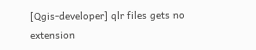[Qgis-developer] qlr files gets no extension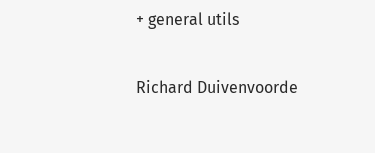+ general utils

Richard Duivenvoorde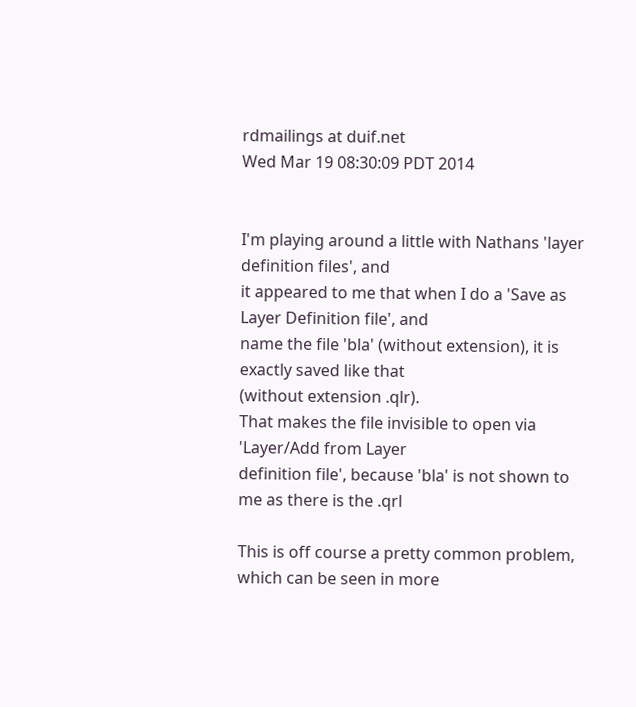rdmailings at duif.net
Wed Mar 19 08:30:09 PDT 2014


I'm playing around a little with Nathans 'layer definition files', and
it appeared to me that when I do a 'Save as Layer Definition file', and
name the file 'bla' (without extension), it is exactly saved like that
(without extension .qlr).
That makes the file invisible to open via 'Layer/Add from Layer
definition file', because 'bla' is not shown to me as there is the .qrl

This is off course a pretty common problem, which can be seen in more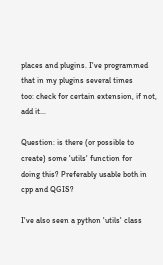places and plugins. I've programmed that in my plugins several times
too: check for certain extension, if not, add it...

Question: is there (or possible to create) some 'utils' function for
doing this? Preferably usable both in cpp and QGIS?

I've also seen a python 'utils' class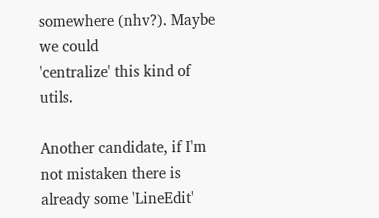somewhere (nhv?). Maybe we could
'centralize' this kind of utils.

Another candidate, if I'm not mistaken there is already some 'LineEdit'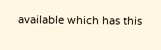available which has this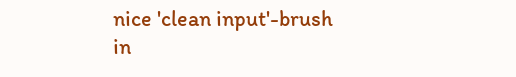nice 'clean input'-brush in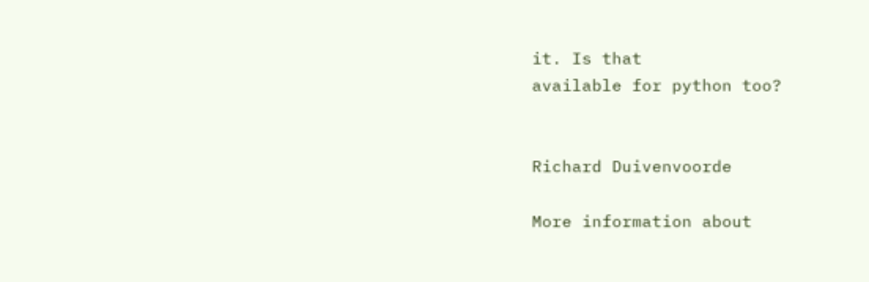it. Is that
available for python too?


Richard Duivenvoorde

More information about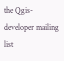the Qgis-developer mailing list